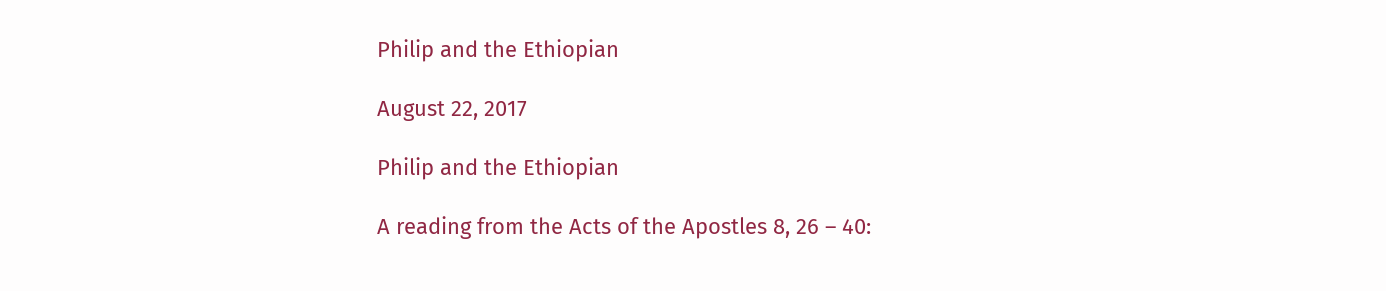Philip and the Ethiopian

August 22, 2017

Philip and the Ethiopian

A reading from the Acts of the Apostles 8, 26 – 40: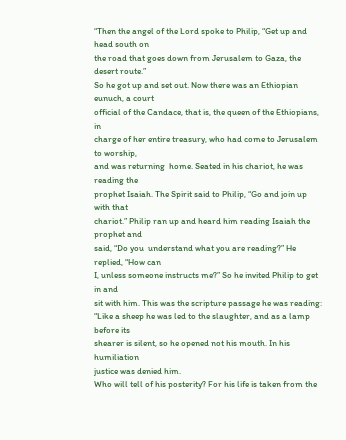“Then the angel of the Lord spoke to Philip, “Get up and head south on
the road that goes down from Jerusalem to Gaza, the desert route.”
So he got up and set out. Now there was an Ethiopian eunuch, a court
official of the Candace, that is, the queen of the Ethiopians, in
charge of her entire treasury, who had come to Jerusalem to worship,
and was returning  home. Seated in his chariot, he was reading the
prophet Isaiah. The Spirit said to Philip, “Go and join up with that
chariot.” Philip ran up and heard him reading Isaiah the prophet and
said, “Do you  understand what you are reading?” He replied, “How can
I, unless someone instructs me?” So he invited Philip to get in and
sit with him. This was the scripture passage he was reading:
“Like a sheep he was led to the slaughter, and as a lamp before its
shearer is silent, so he opened not his mouth. In his humiliation
justice was denied him.
Who will tell of his posterity? For his life is taken from the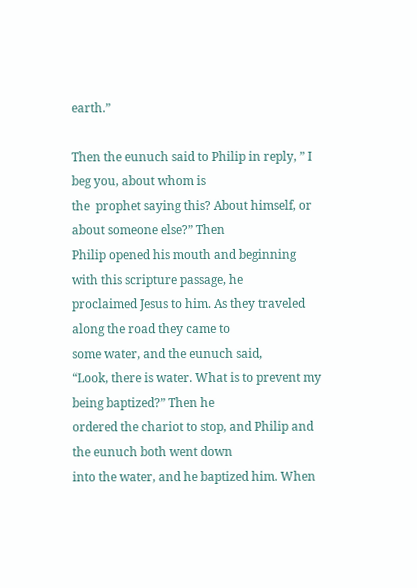earth.”

Then the eunuch said to Philip in reply, ” I beg you, about whom is
the  prophet saying this? About himself, or about someone else?” Then
Philip opened his mouth and beginning with this scripture passage, he
proclaimed Jesus to him. As they traveled along the road they came to
some water, and the eunuch said,
“Look, there is water. What is to prevent my being baptized?” Then he
ordered the chariot to stop, and Philip and the eunuch both went down
into the water, and he baptized him. When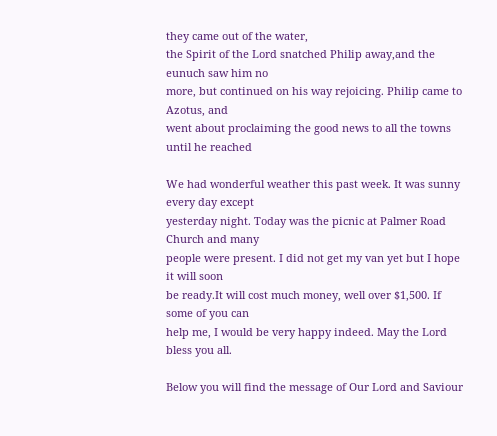they came out of the water,
the Spirit of the Lord snatched Philip away,and the eunuch saw him no
more, but continued on his way rejoicing. Philip came to Azotus, and
went about proclaiming the good news to all the towns until he reached

We had wonderful weather this past week. It was sunny every day except
yesterday night. Today was the picnic at Palmer Road Church and many
people were present. I did not get my van yet but I hope it will soon
be ready.It will cost much money, well over $1,500. If some of you can
help me, I would be very happy indeed. May the Lord bless you all.

Below you will find the message of Our Lord and Saviour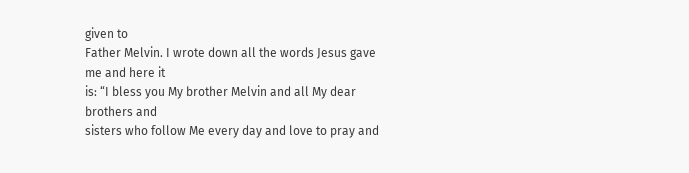given to
Father Melvin. I wrote down all the words Jesus gave me and here it
is: “I bless you My brother Melvin and all My dear brothers and
sisters who follow Me every day and love to pray and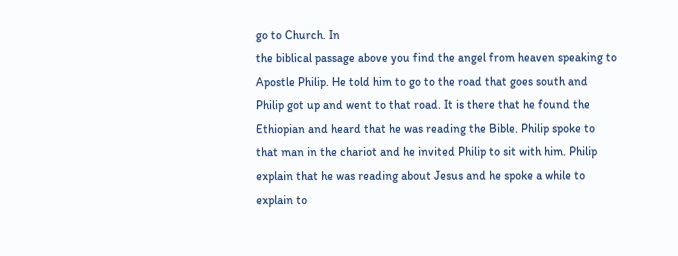go to Church. In
the biblical passage above you find the angel from heaven speaking to
Apostle Philip. He told him to go to the road that goes south and
Philip got up and went to that road. It is there that he found the
Ethiopian and heard that he was reading the Bible. Philip spoke to
that man in the chariot and he invited Philip to sit with him. Philip
explain that he was reading about Jesus and he spoke a while to
explain to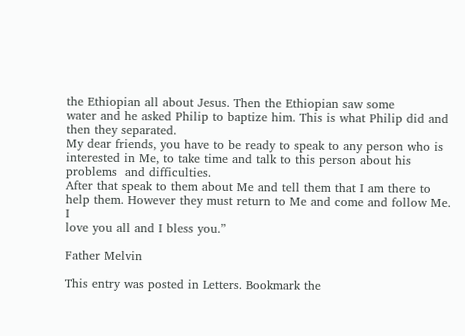the Ethiopian all about Jesus. Then the Ethiopian saw some
water and he asked Philip to baptize him. This is what Philip did and
then they separated.
My dear friends, you have to be ready to speak to any person who is
interested in Me, to take time and talk to this person about his
problems  and difficulties.
After that speak to them about Me and tell them that I am there to
help them. However they must return to Me and come and follow Me. I
love you all and I bless you.”

Father Melvin

This entry was posted in Letters. Bookmark the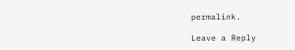permalink.

Leave a Reply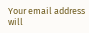Your email address will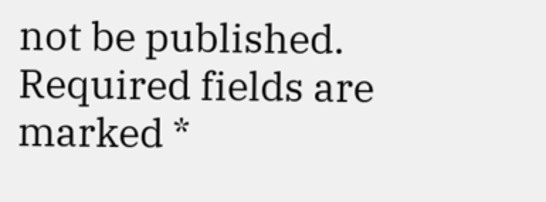not be published. Required fields are marked *